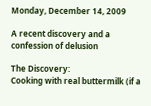Monday, December 14, 2009

A recent discovery and a confession of delusion

The Discovery:
Cooking with real buttermilk (if a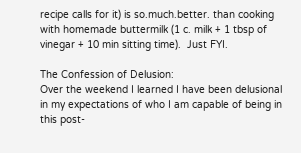recipe calls for it) is so.much.better. than cooking with homemade buttermilk (1 c. milk + 1 tbsp of vinegar + 10 min sitting time).  Just FYI.

The Confession of Delusion:
Over the weekend I learned I have been delusional in my expectations of who I am capable of being in this post-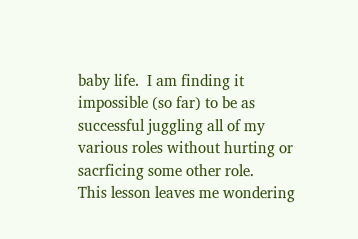baby life.  I am finding it impossible (so far) to be as successful juggling all of my various roles without hurting or sacrficing some other role.
This lesson leaves me wondering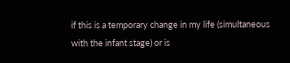if this is a temporary change in my life (simultaneous with the infant stage) or is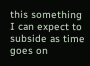this something I can expect to subside as time goes on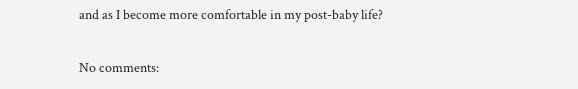and as I become more comfortable in my post-baby life?

No comments: